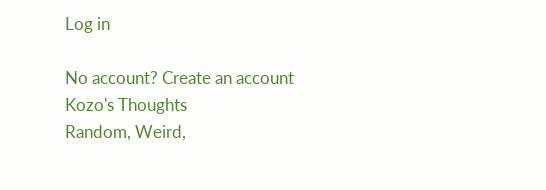Log in

No account? Create an account
Kozo's Thoughts
Random, Weird,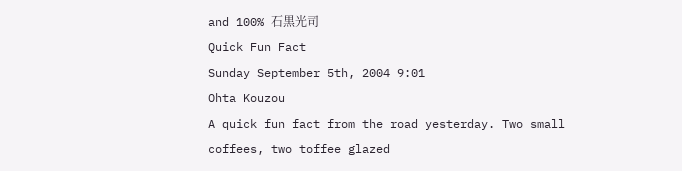and 100% 石黒光司
Quick Fun Fact
Sunday September 5th, 2004 9:01
Ohta Kouzou
A quick fun fact from the road yesterday. Two small coffees, two toffee glazed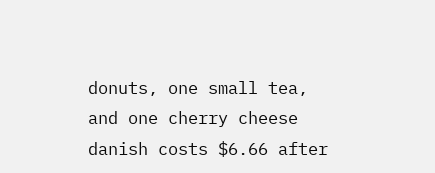donuts, one small tea, and one cherry cheese danish costs $6.66 after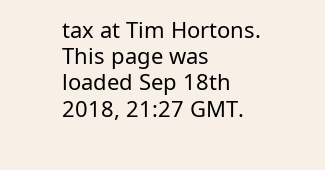tax at Tim Hortons.
This page was loaded Sep 18th 2018, 21:27 GMT.